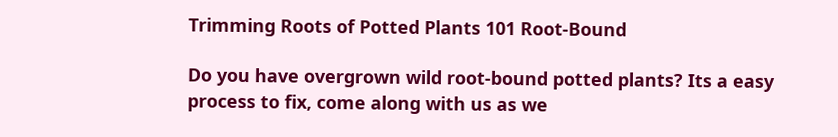Trimming Roots of Potted Plants 101 Root-Bound

Do you have overgrown wild root-bound potted plants? Its a easy process to fix, come along with us as we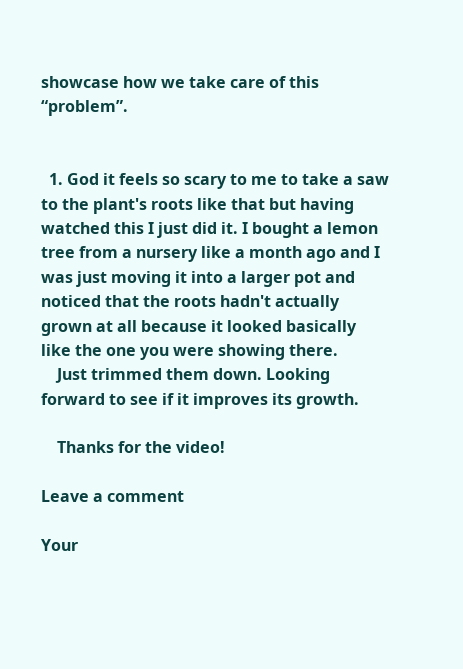showcase how we take care of this “problem”.


  1. God it feels so scary to me to take a saw to the plant's roots like that but having watched this I just did it. I bought a lemon tree from a nursery like a month ago and I was just moving it into a larger pot and noticed that the roots hadn't actually grown at all because it looked basically like the one you were showing there.
    Just trimmed them down. Looking forward to see if it improves its growth.

    Thanks for the video!

Leave a comment

Your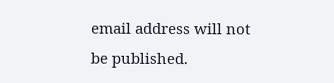email address will not be published.